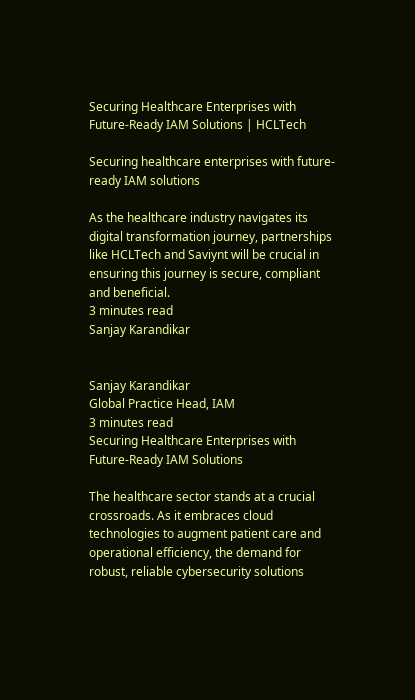Securing Healthcare Enterprises with Future-Ready IAM Solutions | HCLTech

Securing healthcare enterprises with future-ready IAM solutions

As the healthcare industry navigates its digital transformation journey, partnerships like HCLTech and Saviynt will be crucial in ensuring this journey is secure, compliant and beneficial.
3 minutes read
Sanjay Karandikar


Sanjay Karandikar
Global Practice Head, IAM
3 minutes read
Securing Healthcare Enterprises with Future-Ready IAM Solutions

The healthcare sector stands at a crucial crossroads. As it embraces cloud technologies to augment patient care and operational efficiency, the demand for robust, reliable cybersecurity solutions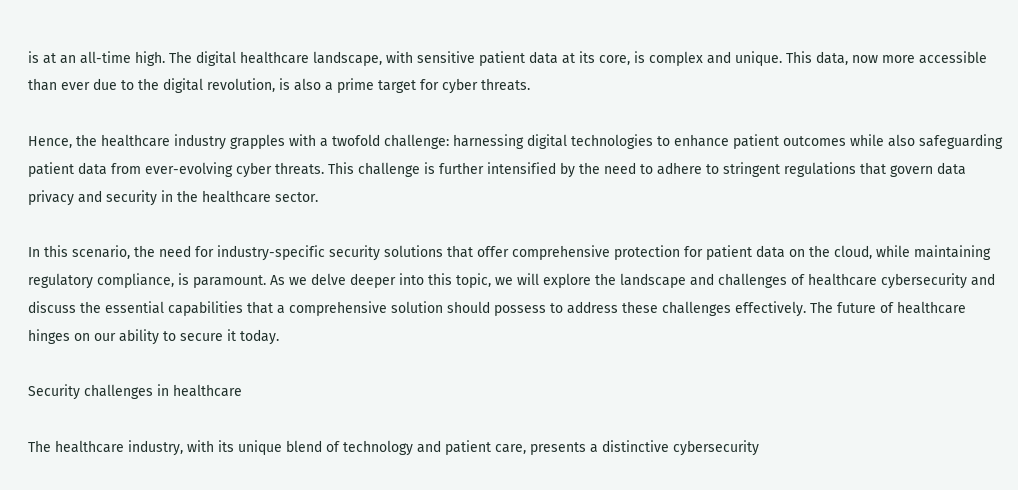is at an all-time high. The digital healthcare landscape, with sensitive patient data at its core, is complex and unique. This data, now more accessible than ever due to the digital revolution, is also a prime target for cyber threats.

Hence, the healthcare industry grapples with a twofold challenge: harnessing digital technologies to enhance patient outcomes while also safeguarding patient data from ever-evolving cyber threats. This challenge is further intensified by the need to adhere to stringent regulations that govern data privacy and security in the healthcare sector.

In this scenario, the need for industry-specific security solutions that offer comprehensive protection for patient data on the cloud, while maintaining regulatory compliance, is paramount. As we delve deeper into this topic, we will explore the landscape and challenges of healthcare cybersecurity and discuss the essential capabilities that a comprehensive solution should possess to address these challenges effectively. The future of healthcare hinges on our ability to secure it today.

Security challenges in healthcare

The healthcare industry, with its unique blend of technology and patient care, presents a distinctive cybersecurity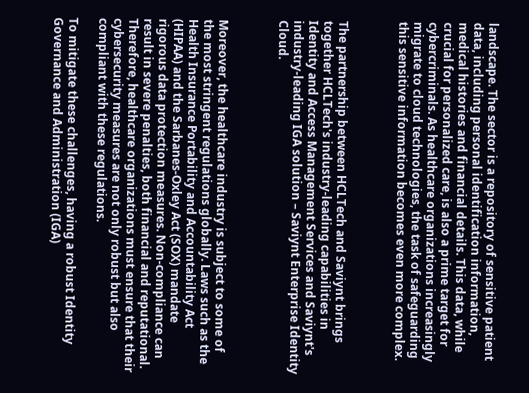landscape. The sector is a repository of sensitive patient data, including personal identification information, medical histories and financial details. This data, while crucial for personalized care, is also a prime target for cybercriminals. As healthcare organizations increasingly migrate to cloud technologies, the task of safeguarding this sensitive information becomes even more complex.



The partnership between HCLTech and Saviynt brings together HCLTech's industry-leading capabilities in Identity and Access Management Services and Saviynt's industry-leading IGA solution – Saviynt Enterprise Identity Cloud.



Moreover, the healthcare industry is subject to some of the most stringent regulations globally. Laws such as the Health Insurance Portability and Accountability Act (HIPAA) and the Sarbanes-Oxley Act (SOX) mandate rigorous data protection measures. Non-compliance can result in severe penalties, both financial and reputational. Therefore, healthcare organizations must ensure that their cybersecurity measures are not only robust but also compliant with these regulations.

To mitigate these challenges, having a robust Identity Governance and Administration (IGA)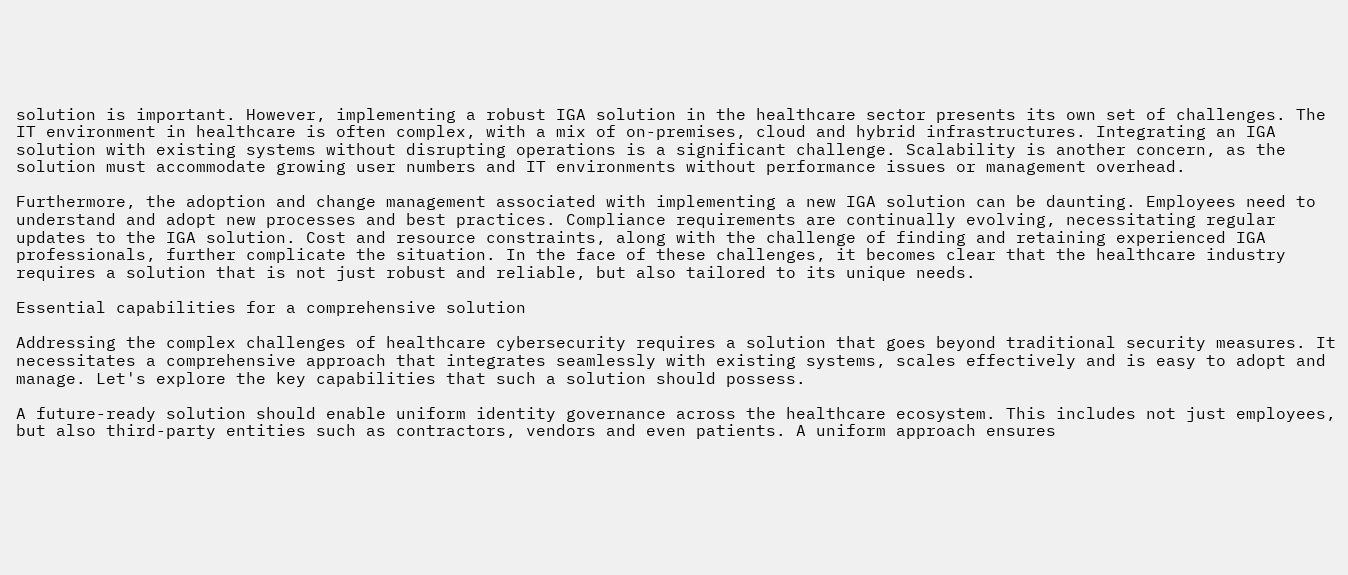solution is important. However, implementing a robust IGA solution in the healthcare sector presents its own set of challenges. The IT environment in healthcare is often complex, with a mix of on-premises, cloud and hybrid infrastructures. Integrating an IGA solution with existing systems without disrupting operations is a significant challenge. Scalability is another concern, as the solution must accommodate growing user numbers and IT environments without performance issues or management overhead.

Furthermore, the adoption and change management associated with implementing a new IGA solution can be daunting. Employees need to understand and adopt new processes and best practices. Compliance requirements are continually evolving, necessitating regular updates to the IGA solution. Cost and resource constraints, along with the challenge of finding and retaining experienced IGA professionals, further complicate the situation. In the face of these challenges, it becomes clear that the healthcare industry requires a solution that is not just robust and reliable, but also tailored to its unique needs.

Essential capabilities for a comprehensive solution

Addressing the complex challenges of healthcare cybersecurity requires a solution that goes beyond traditional security measures. It necessitates a comprehensive approach that integrates seamlessly with existing systems, scales effectively and is easy to adopt and manage. Let's explore the key capabilities that such a solution should possess.

A future-ready solution should enable uniform identity governance across the healthcare ecosystem. This includes not just employees, but also third-party entities such as contractors, vendors and even patients. A uniform approach ensures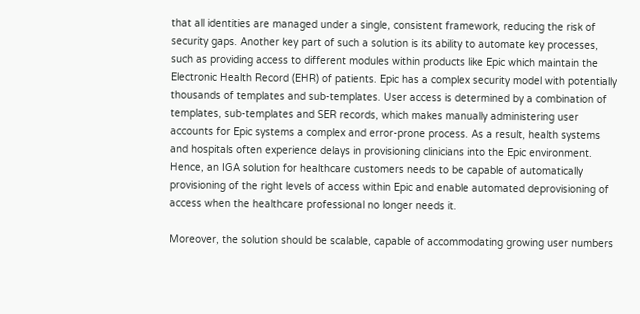that all identities are managed under a single, consistent framework, reducing the risk of security gaps. Another key part of such a solution is its ability to automate key processes, such as providing access to different modules within products like Epic which maintain the Electronic Health Record (EHR) of patients. Epic has a complex security model with potentially thousands of templates and sub-templates. User access is determined by a combination of templates, sub-templates and SER records, which makes manually administering user accounts for Epic systems a complex and error-prone process. As a result, health systems and hospitals often experience delays in provisioning clinicians into the Epic environment. Hence, an IGA solution for healthcare customers needs to be capable of automatically provisioning of the right levels of access within Epic and enable automated deprovisioning of access when the healthcare professional no longer needs it.

Moreover, the solution should be scalable, capable of accommodating growing user numbers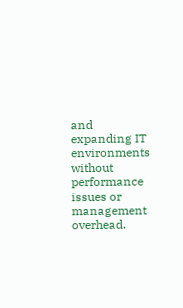and expanding IT environments without performance issues or management overhead.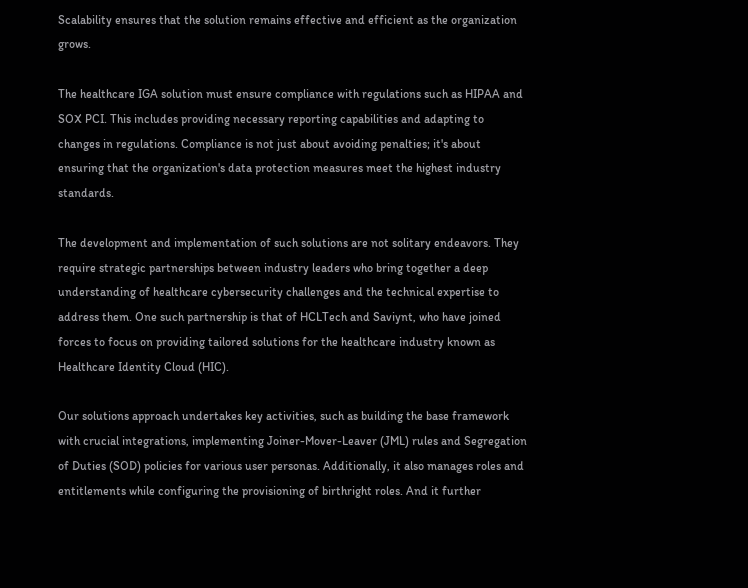Scalability ensures that the solution remains effective and efficient as the organization grows.

The healthcare IGA solution must ensure compliance with regulations such as HIPAA and SOX PCI. This includes providing necessary reporting capabilities and adapting to changes in regulations. Compliance is not just about avoiding penalties; it's about ensuring that the organization's data protection measures meet the highest industry standards.

The development and implementation of such solutions are not solitary endeavors. They require strategic partnerships between industry leaders who bring together a deep understanding of healthcare cybersecurity challenges and the technical expertise to address them. One such partnership is that of HCLTech and Saviynt, who have joined forces to focus on providing tailored solutions for the healthcare industry known as Healthcare Identity Cloud (HIC).

Our solutions approach undertakes key activities, such as building the base framework with crucial integrations, implementing Joiner-Mover-Leaver (JML) rules and Segregation of Duties (SOD) policies for various user personas. Additionally, it also manages roles and entitlements while configuring the provisioning of birthright roles. And it further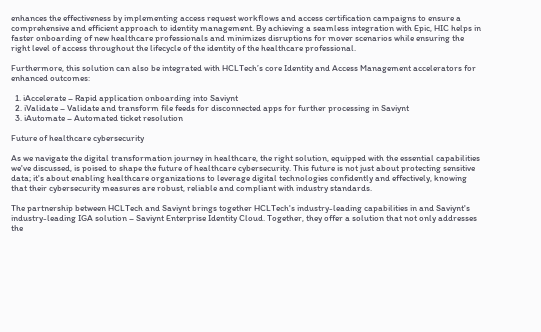enhances the effectiveness by implementing access request workflows and access certification campaigns to ensure a comprehensive and efficient approach to identity management. By achieving a seamless integration with Epic, HIC helps in faster onboarding of new healthcare professionals and minimizes disruptions for mover scenarios while ensuring the right level of access throughout the lifecycle of the identity of the healthcare professional.

Furthermore, this solution can also be integrated with HCLTech’s core Identity and Access Management accelerators for enhanced outcomes:

  1. iAccelerate – Rapid application onboarding into Saviynt
  2. iValidate – Validate and transform file feeds for disconnected apps for further processing in Saviynt
  3. iAutomate – Automated ticket resolution

Future of healthcare cybersecurity

As we navigate the digital transformation journey in healthcare, the right solution, equipped with the essential capabilities we've discussed, is poised to shape the future of healthcare cybersecurity. This future is not just about protecting sensitive data; it's about enabling healthcare organizations to leverage digital technologies confidently and effectively, knowing that their cybersecurity measures are robust, reliable and compliant with industry standards.

The partnership between HCLTech and Saviynt brings together HCLTech's industry-leading capabilities in and Saviynt's industry-leading IGA solution – Saviynt Enterprise Identity Cloud. Together, they offer a solution that not only addresses the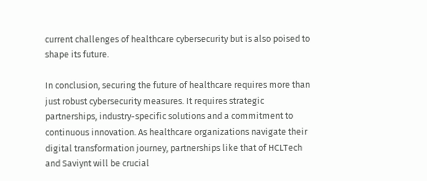current challenges of healthcare cybersecurity but is also poised to shape its future.

In conclusion, securing the future of healthcare requires more than just robust cybersecurity measures. It requires strategic partnerships, industry-specific solutions and a commitment to continuous innovation. As healthcare organizations navigate their digital transformation journey, partnerships like that of HCLTech and Saviynt will be crucial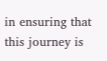in ensuring that this journey is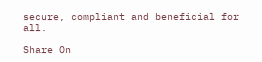secure, compliant and beneficial for all.

Share On